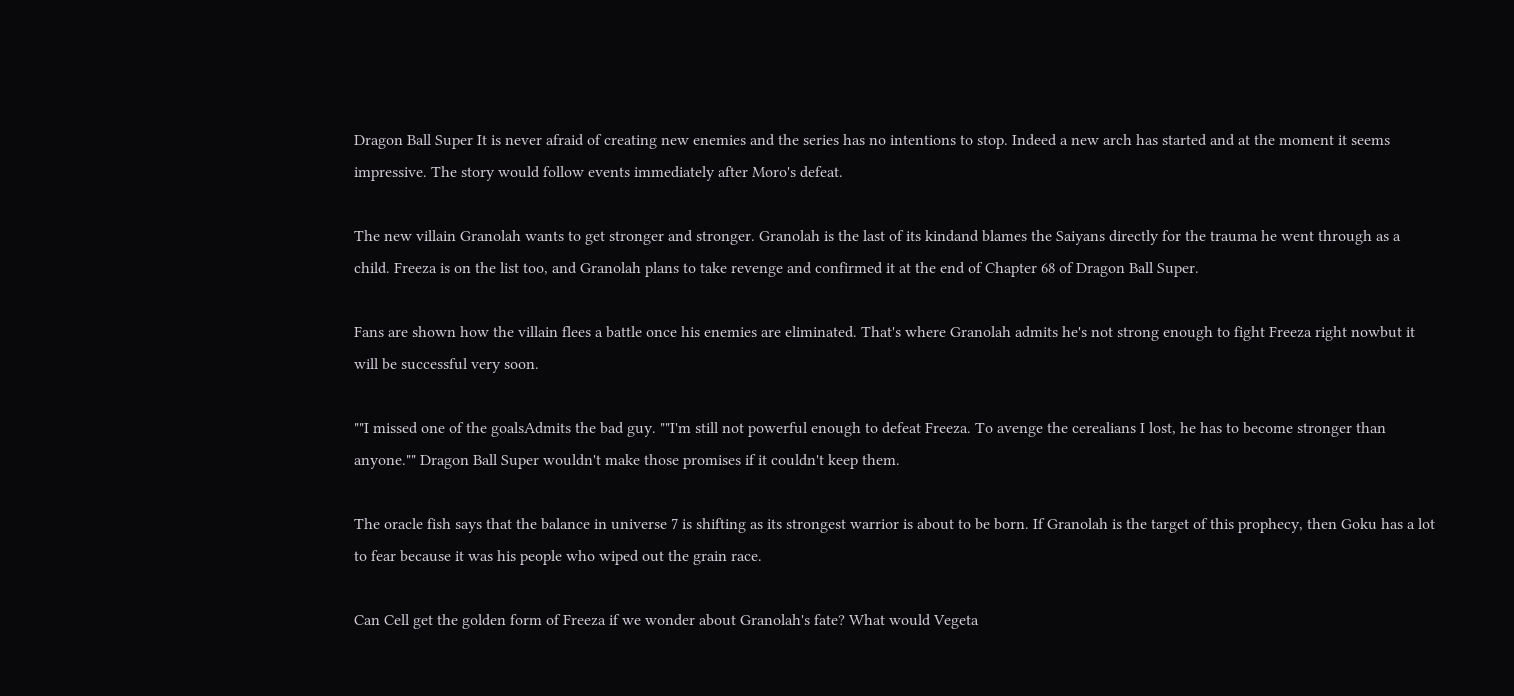Dragon Ball Super It is never afraid of creating new enemies and the series has no intentions to stop. Indeed a new arch has started and at the moment it seems impressive. The story would follow events immediately after Moro's defeat.

The new villain Granolah wants to get stronger and stronger. Granolah is the last of its kindand blames the Saiyans directly for the trauma he went through as a child. Freeza is on the list too, and Granolah plans to take revenge and confirmed it at the end of Chapter 68 of Dragon Ball Super.

Fans are shown how the villain flees a battle once his enemies are eliminated. That's where Granolah admits he's not strong enough to fight Freeza right nowbut it will be successful very soon.

""I missed one of the goalsAdmits the bad guy. ""I'm still not powerful enough to defeat Freeza. To avenge the cerealians I lost, he has to become stronger than anyone."" Dragon Ball Super wouldn't make those promises if it couldn't keep them.

The oracle fish says that the balance in universe 7 is shifting as its strongest warrior is about to be born. If Granolah is the target of this prophecy, then Goku has a lot to fear because it was his people who wiped out the grain race.

Can Cell get the golden form of Freeza if we wonder about Granolah's fate? What would Vegeta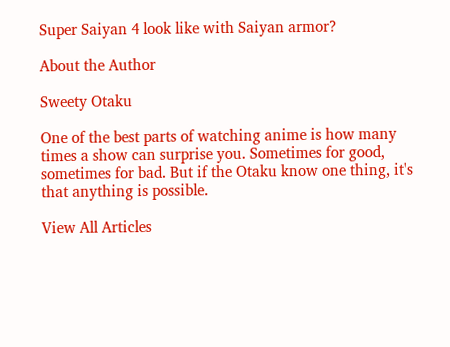Super Saiyan 4 look like with Saiyan armor?

About the Author

Sweety Otaku

One of the best parts of watching anime is how many times a show can surprise you. Sometimes for good, sometimes for bad. But if the Otaku know one thing, it's that anything is possible.

View All Articles